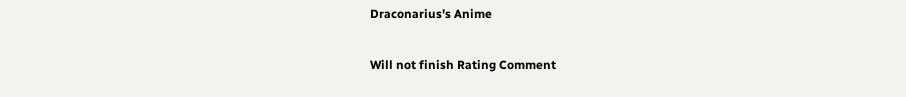Draconarius's Anime

Will not finish Rating Comment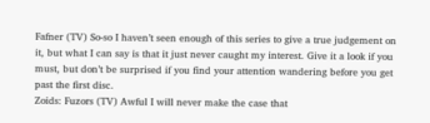Fafner (TV) So-so I haven’t seen enough of this series to give a true judgement on it, but what I can say is that it just never caught my interest. Give it a look if you must, but don’t be surprised if you find your attention wandering before you get past the first disc.
Zoids: Fuzors (TV) Awful I will never make the case that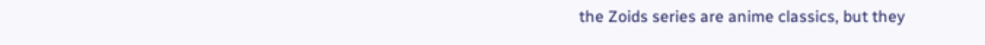the Zoids series are anime classics, but they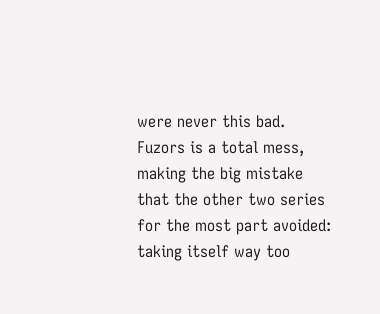were never this bad. Fuzors is a total mess, making the big mistake that the other two series for the most part avoided: taking itself way too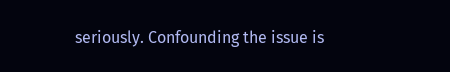seriously. Confounding the issue is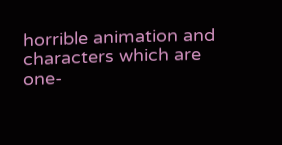horrible animation and characters which are one-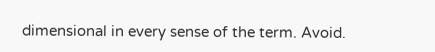dimensional in every sense of the term. Avoid.